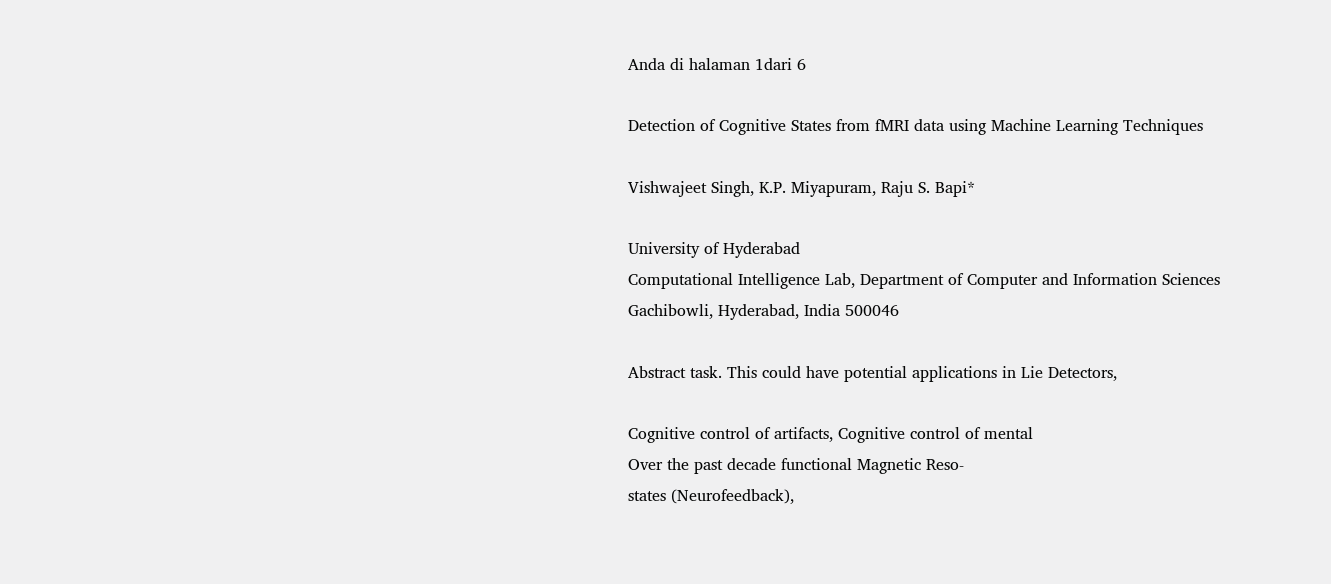Anda di halaman 1dari 6

Detection of Cognitive States from fMRI data using Machine Learning Techniques

Vishwajeet Singh, K.P. Miyapuram, Raju S. Bapi*

University of Hyderabad
Computational Intelligence Lab, Department of Computer and Information Sciences
Gachibowli, Hyderabad, India 500046

Abstract task. This could have potential applications in Lie Detectors,

Cognitive control of artifacts, Cognitive control of mental
Over the past decade functional Magnetic Reso-
states (Neurofeedback),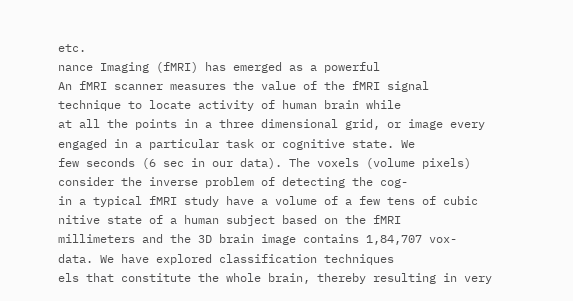etc.
nance Imaging (fMRI) has emerged as a powerful
An fMRI scanner measures the value of the fMRI signal
technique to locate activity of human brain while
at all the points in a three dimensional grid, or image every
engaged in a particular task or cognitive state. We
few seconds (6 sec in our data). The voxels (volume pixels)
consider the inverse problem of detecting the cog-
in a typical fMRI study have a volume of a few tens of cubic
nitive state of a human subject based on the fMRI
millimeters and the 3D brain image contains 1,84,707 vox-
data. We have explored classification techniques
els that constitute the whole brain, thereby resulting in very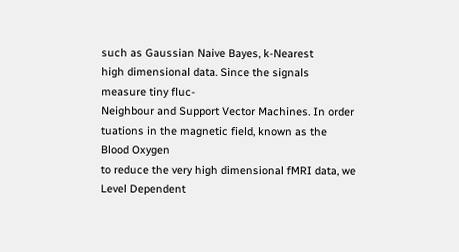such as Gaussian Naive Bayes, k-Nearest
high dimensional data. Since the signals measure tiny fluc-
Neighbour and Support Vector Machines. In order
tuations in the magnetic field, known as the Blood Oxygen
to reduce the very high dimensional fMRI data, we
Level Dependent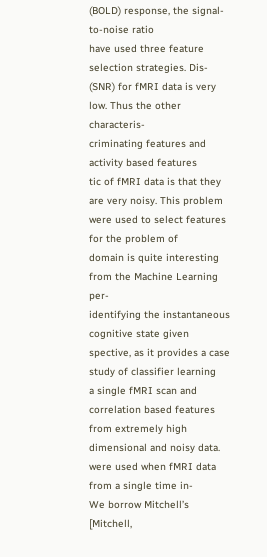(BOLD) response, the signal-to-noise ratio
have used three feature selection strategies. Dis-
(SNR) for fMRI data is very low. Thus the other characteris-
criminating features and activity based features
tic of fMRI data is that they are very noisy. This problem
were used to select features for the problem of
domain is quite interesting from the Machine Learning per-
identifying the instantaneous cognitive state given
spective, as it provides a case study of classifier learning
a single fMRI scan and correlation based features
from extremely high dimensional and noisy data.
were used when fMRI data from a single time in-
We borrow Mitchell’s [Mitchell,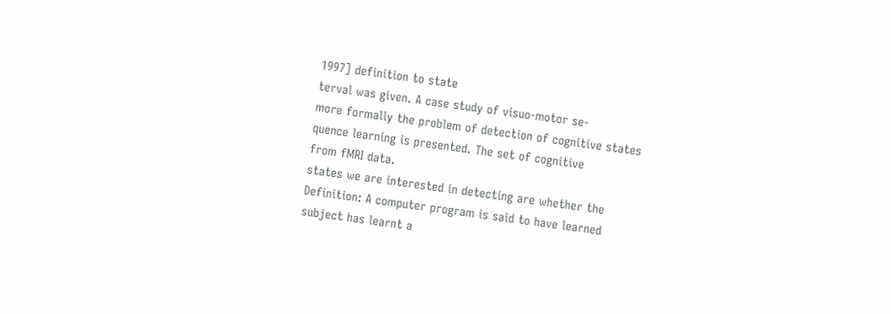1997] definition to state
terval was given. A case study of visuo-motor se-
more formally the problem of detection of cognitive states
quence learning is presented. The set of cognitive
from fMRI data.
states we are interested in detecting are whether the
Definition: A computer program is said to have learned
subject has learnt a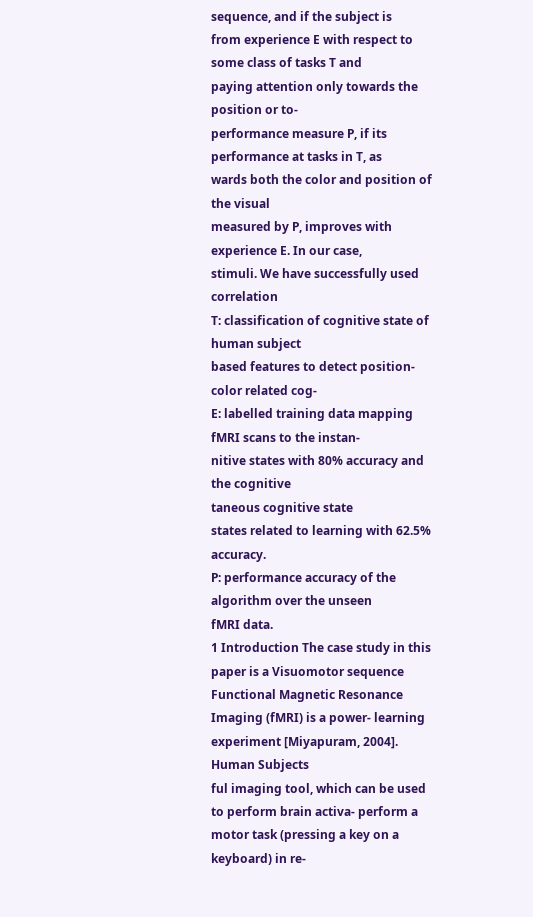sequence, and if the subject is
from experience E with respect to some class of tasks T and
paying attention only towards the position or to-
performance measure P, if its performance at tasks in T, as
wards both the color and position of the visual
measured by P, improves with experience E. In our case,
stimuli. We have successfully used correlation
T: classification of cognitive state of human subject
based features to detect position-color related cog-
E: labelled training data mapping fMRI scans to the instan-
nitive states with 80% accuracy and the cognitive
taneous cognitive state
states related to learning with 62.5% accuracy.
P: performance accuracy of the algorithm over the unseen
fMRI data.
1 Introduction The case study in this paper is a Visuomotor sequence
Functional Magnetic Resonance Imaging (fMRI) is a power- learning experiment [Miyapuram, 2004]. Human Subjects
ful imaging tool, which can be used to perform brain activa- perform a motor task (pressing a key on a keyboard) in re-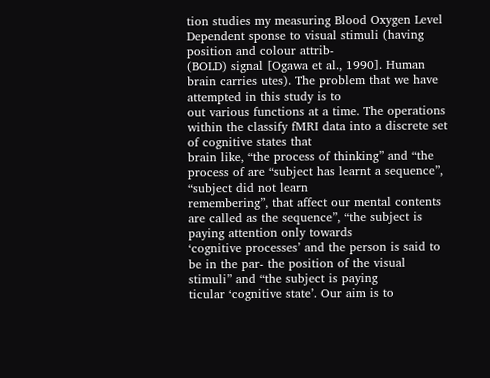tion studies my measuring Blood Oxygen Level Dependent sponse to visual stimuli (having position and colour attrib-
(BOLD) signal [Ogawa et al., 1990]. Human brain carries utes). The problem that we have attempted in this study is to
out various functions at a time. The operations within the classify fMRI data into a discrete set of cognitive states that
brain like, “the process of thinking” and “the process of are “subject has learnt a sequence”, “subject did not learn
remembering”, that affect our mental contents are called as the sequence”, “the subject is paying attention only towards
‘cognitive processes’ and the person is said to be in the par- the position of the visual stimuli” and “the subject is paying
ticular ‘cognitive state’. Our aim is to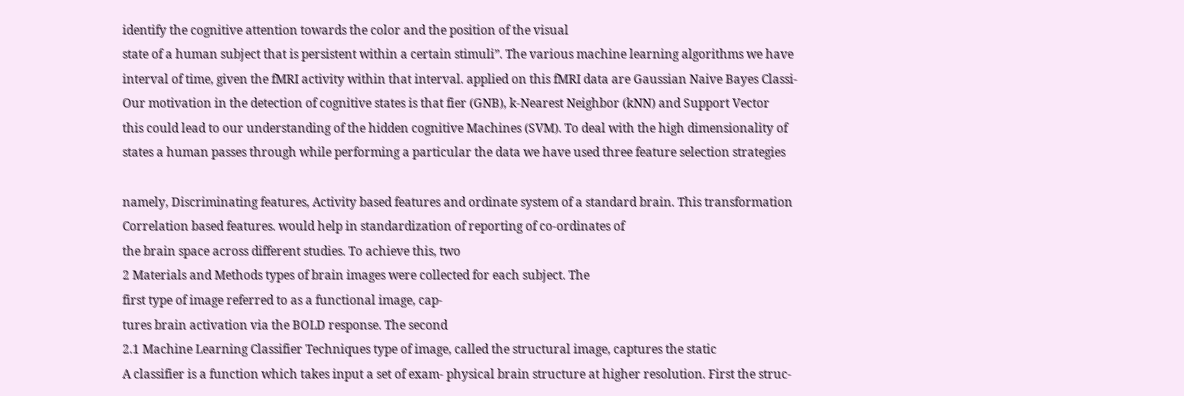identify the cognitive attention towards the color and the position of the visual
state of a human subject that is persistent within a certain stimuli”. The various machine learning algorithms we have
interval of time, given the fMRI activity within that interval. applied on this fMRI data are Gaussian Naive Bayes Classi-
Our motivation in the detection of cognitive states is that fier (GNB), k-Nearest Neighbor (kNN) and Support Vector
this could lead to our understanding of the hidden cognitive Machines (SVM). To deal with the high dimensionality of
states a human passes through while performing a particular the data we have used three feature selection strategies

namely, Discriminating features, Activity based features and ordinate system of a standard brain. This transformation
Correlation based features. would help in standardization of reporting of co-ordinates of
the brain space across different studies. To achieve this, two
2 Materials and Methods types of brain images were collected for each subject. The
first type of image referred to as a functional image, cap-
tures brain activation via the BOLD response. The second
2.1 Machine Learning Classifier Techniques type of image, called the structural image, captures the static
A classifier is a function which takes input a set of exam- physical brain structure at higher resolution. First the struc-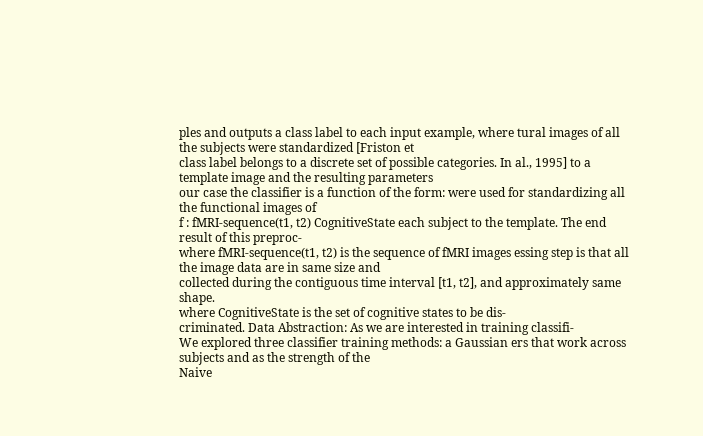ples and outputs a class label to each input example, where tural images of all the subjects were standardized [Friston et
class label belongs to a discrete set of possible categories. In al., 1995] to a template image and the resulting parameters
our case the classifier is a function of the form: were used for standardizing all the functional images of
f : fMRI-sequence(t1, t2) CognitiveState each subject to the template. The end result of this preproc-
where fMRI-sequence(t1, t2) is the sequence of fMRI images essing step is that all the image data are in same size and
collected during the contiguous time interval [t1, t2], and approximately same shape.
where CognitiveState is the set of cognitive states to be dis-
criminated. Data Abstraction: As we are interested in training classifi-
We explored three classifier training methods: a Gaussian ers that work across subjects and as the strength of the
Naive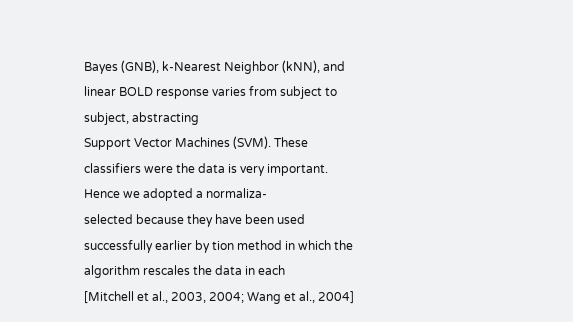Bayes (GNB), k-Nearest Neighbor (kNN), and linear BOLD response varies from subject to subject, abstracting
Support Vector Machines (SVM). These classifiers were the data is very important. Hence we adopted a normaliza-
selected because they have been used successfully earlier by tion method in which the algorithm rescales the data in each
[Mitchell et al., 2003, 2004; Wang et al., 2004]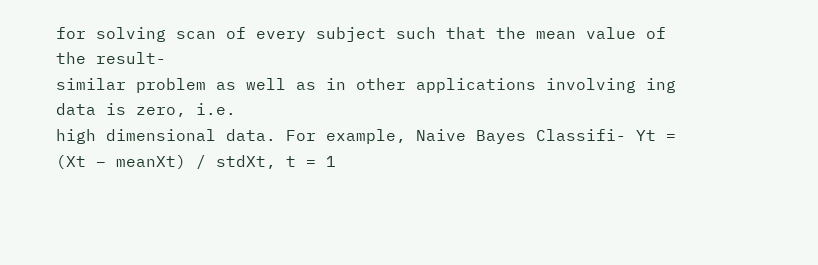for solving scan of every subject such that the mean value of the result-
similar problem as well as in other applications involving ing data is zero, i.e.
high dimensional data. For example, Naive Bayes Classifi- Yt = (Xt – meanXt) / stdXt, t = 1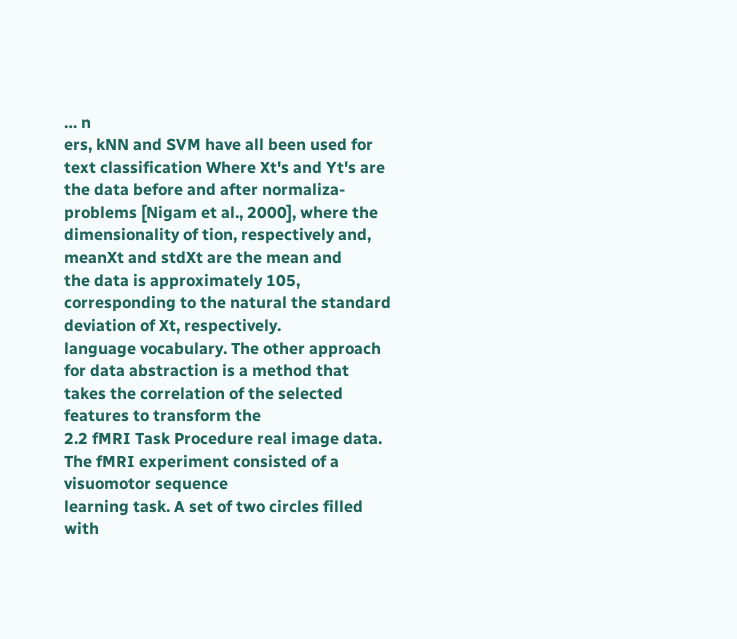… n
ers, kNN and SVM have all been used for text classification Where Xt's and Yt's are the data before and after normaliza-
problems [Nigam et al., 2000], where the dimensionality of tion, respectively and, meanXt and stdXt are the mean and
the data is approximately 105, corresponding to the natural the standard deviation of Xt, respectively.
language vocabulary. The other approach for data abstraction is a method that
takes the correlation of the selected features to transform the
2.2 fMRI Task Procedure real image data.
The fMRI experiment consisted of a visuomotor sequence
learning task. A set of two circles filled with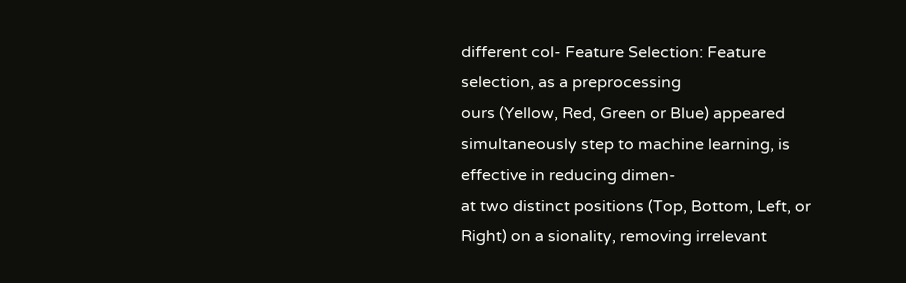different col- Feature Selection: Feature selection, as a preprocessing
ours (Yellow, Red, Green or Blue) appeared simultaneously step to machine learning, is effective in reducing dimen-
at two distinct positions (Top, Bottom, Left, or Right) on a sionality, removing irrelevant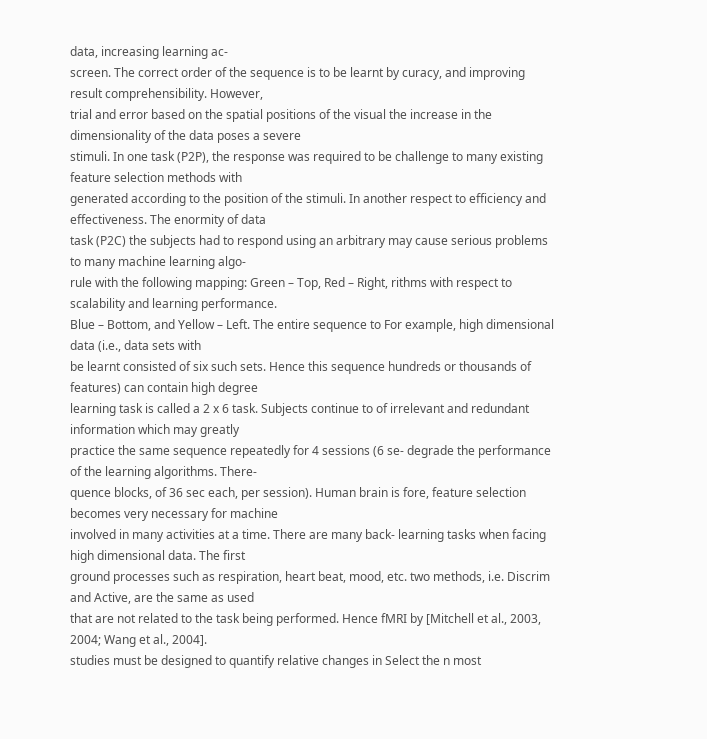data, increasing learning ac-
screen. The correct order of the sequence is to be learnt by curacy, and improving result comprehensibility. However,
trial and error based on the spatial positions of the visual the increase in the dimensionality of the data poses a severe
stimuli. In one task (P2P), the response was required to be challenge to many existing feature selection methods with
generated according to the position of the stimuli. In another respect to efficiency and effectiveness. The enormity of data
task (P2C) the subjects had to respond using an arbitrary may cause serious problems to many machine learning algo-
rule with the following mapping: Green – Top, Red – Right, rithms with respect to scalability and learning performance.
Blue – Bottom, and Yellow – Left. The entire sequence to For example, high dimensional data (i.e., data sets with
be learnt consisted of six such sets. Hence this sequence hundreds or thousands of features) can contain high degree
learning task is called a 2 x 6 task. Subjects continue to of irrelevant and redundant information which may greatly
practice the same sequence repeatedly for 4 sessions (6 se- degrade the performance of the learning algorithms. There-
quence blocks, of 36 sec each, per session). Human brain is fore, feature selection becomes very necessary for machine
involved in many activities at a time. There are many back- learning tasks when facing high dimensional data. The first
ground processes such as respiration, heart beat, mood, etc. two methods, i.e. Discrim and Active, are the same as used
that are not related to the task being performed. Hence fMRI by [Mitchell et al., 2003, 2004; Wang et al., 2004].
studies must be designed to quantify relative changes in Select the n most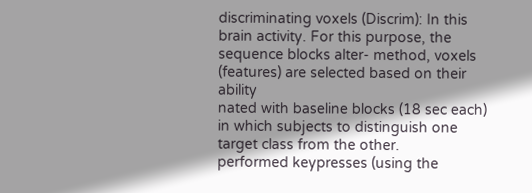discriminating voxels (Discrim): In this
brain activity. For this purpose, the sequence blocks alter- method, voxels (features) are selected based on their ability
nated with baseline blocks (18 sec each) in which subjects to distinguish one target class from the other.
performed keypresses (using the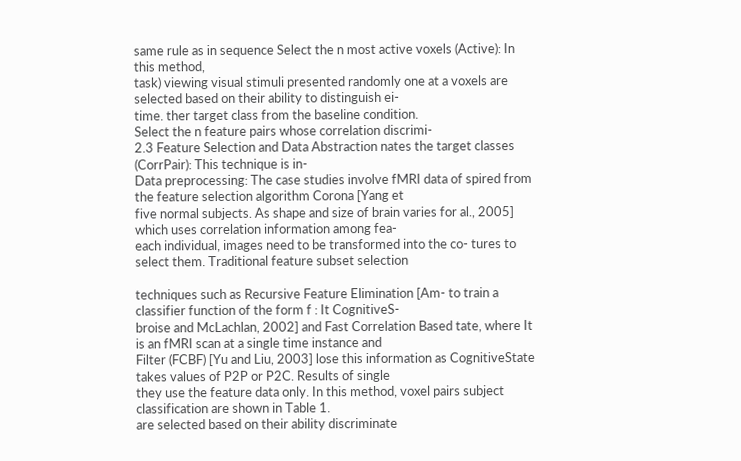same rule as in sequence Select the n most active voxels (Active): In this method,
task) viewing visual stimuli presented randomly one at a voxels are selected based on their ability to distinguish ei-
time. ther target class from the baseline condition.
Select the n feature pairs whose correlation discrimi-
2.3 Feature Selection and Data Abstraction nates the target classes (CorrPair): This technique is in-
Data preprocessing: The case studies involve fMRI data of spired from the feature selection algorithm Corona [Yang et
five normal subjects. As shape and size of brain varies for al., 2005] which uses correlation information among fea-
each individual, images need to be transformed into the co- tures to select them. Traditional feature subset selection

techniques such as Recursive Feature Elimination [Am- to train a classifier function of the form f : It CognitiveS-
broise and McLachlan, 2002] and Fast Correlation Based tate, where It is an fMRI scan at a single time instance and
Filter (FCBF) [Yu and Liu, 2003] lose this information as CognitiveState takes values of P2P or P2C. Results of single
they use the feature data only. In this method, voxel pairs subject classification are shown in Table 1.
are selected based on their ability discriminate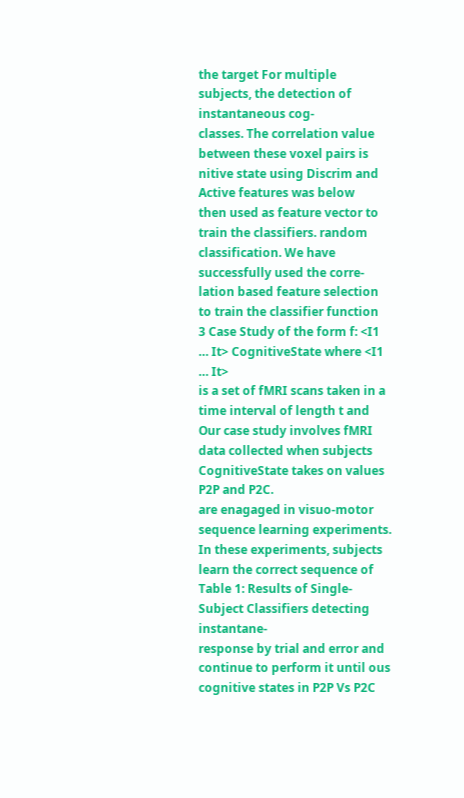the target For multiple subjects, the detection of instantaneous cog-
classes. The correlation value between these voxel pairs is nitive state using Discrim and Active features was below
then used as feature vector to train the classifiers. random classification. We have successfully used the corre-
lation based feature selection to train the classifier function
3 Case Study of the form f: <I1 … It> CognitiveState where <I1 … It>
is a set of fMRI scans taken in a time interval of length t and
Our case study involves fMRI data collected when subjects CognitiveState takes on values P2P and P2C.
are enagaged in visuo-motor sequence learning experiments.
In these experiments, subjects learn the correct sequence of Table 1: Results of Single-Subject Classifiers detecting instantane-
response by trial and error and continue to perform it until ous cognitive states in P2P Vs P2C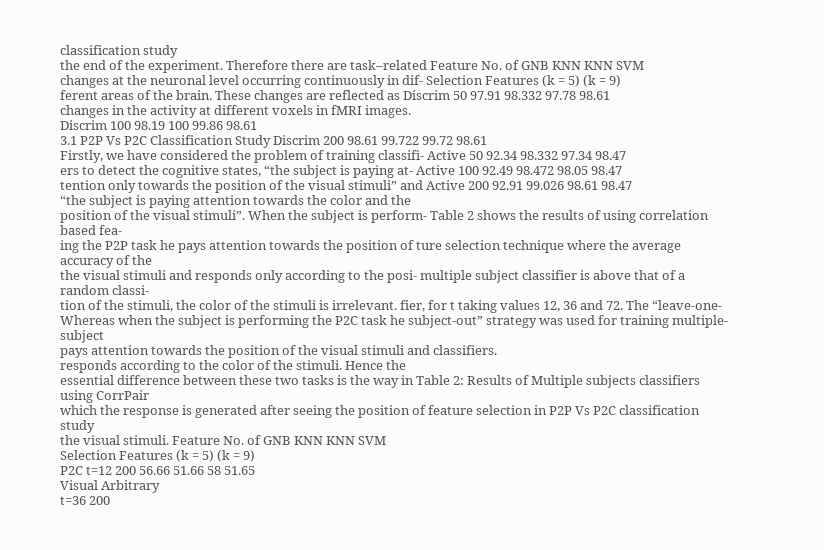classification study
the end of the experiment. Therefore there are task–related Feature No. of GNB KNN KNN SVM
changes at the neuronal level occurring continuously in dif- Selection Features (k = 5) (k = 9)
ferent areas of the brain. These changes are reflected as Discrim 50 97.91 98.332 97.78 98.61
changes in the activity at different voxels in fMRI images.
Discrim 100 98.19 100 99.86 98.61
3.1 P2P Vs P2C Classification Study Discrim 200 98.61 99.722 99.72 98.61
Firstly, we have considered the problem of training classifi- Active 50 92.34 98.332 97.34 98.47
ers to detect the cognitive states, “the subject is paying at- Active 100 92.49 98.472 98.05 98.47
tention only towards the position of the visual stimuli” and Active 200 92.91 99.026 98.61 98.47
“the subject is paying attention towards the color and the
position of the visual stimuli”. When the subject is perform- Table 2 shows the results of using correlation based fea-
ing the P2P task he pays attention towards the position of ture selection technique where the average accuracy of the
the visual stimuli and responds only according to the posi- multiple subject classifier is above that of a random classi-
tion of the stimuli, the color of the stimuli is irrelevant. fier, for t taking values 12, 36 and 72. The “leave-one-
Whereas when the subject is performing the P2C task he subject-out” strategy was used for training multiple-subject
pays attention towards the position of the visual stimuli and classifiers.
responds according to the color of the stimuli. Hence the
essential difference between these two tasks is the way in Table 2: Results of Multiple subjects classifiers using CorrPair
which the response is generated after seeing the position of feature selection in P2P Vs P2C classification study
the visual stimuli. Feature No. of GNB KNN KNN SVM
Selection Features (k = 5) (k = 9)
P2C t=12 200 56.66 51.66 58 51.65
Visual Arbitrary
t=36 200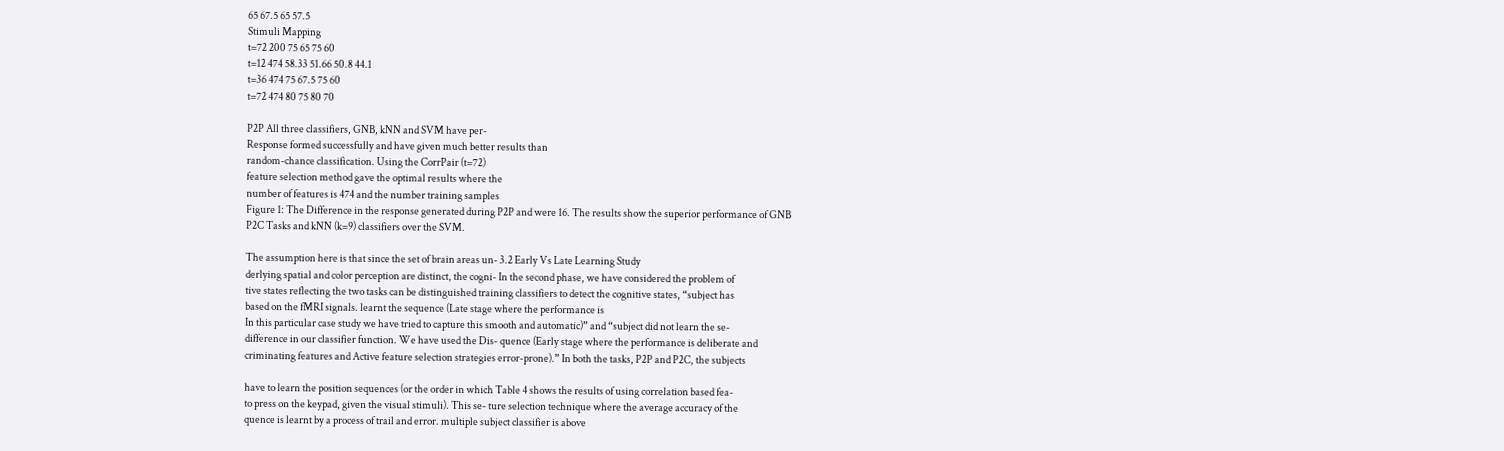65 67.5 65 57.5
Stimuli Mapping
t=72 200 75 65 75 60
t=12 474 58.33 51.66 50.8 44.1
t=36 474 75 67.5 75 60
t=72 474 80 75 80 70

P2P All three classifiers, GNB, kNN and SVM have per-
Response formed successfully and have given much better results than
random-chance classification. Using the CorrPair (t=72)
feature selection method gave the optimal results where the
number of features is 474 and the number training samples
Figure 1: The Difference in the response generated during P2P and were 16. The results show the superior performance of GNB
P2C Tasks and kNN (k=9) classifiers over the SVM.

The assumption here is that since the set of brain areas un- 3.2 Early Vs Late Learning Study
derlying spatial and color perception are distinct, the cogni- In the second phase, we have considered the problem of
tive states reflecting the two tasks can be distinguished training classifiers to detect the cognitive states, “subject has
based on the fMRI signals. learnt the sequence (Late stage where the performance is
In this particular case study we have tried to capture this smooth and automatic)” and “subject did not learn the se-
difference in our classifier function. We have used the Dis- quence (Early stage where the performance is deliberate and
criminating features and Active feature selection strategies error-prone).” In both the tasks, P2P and P2C, the subjects

have to learn the position sequences (or the order in which Table 4 shows the results of using correlation based fea-
to press on the keypad, given the visual stimuli). This se- ture selection technique where the average accuracy of the
quence is learnt by a process of trail and error. multiple subject classifier is above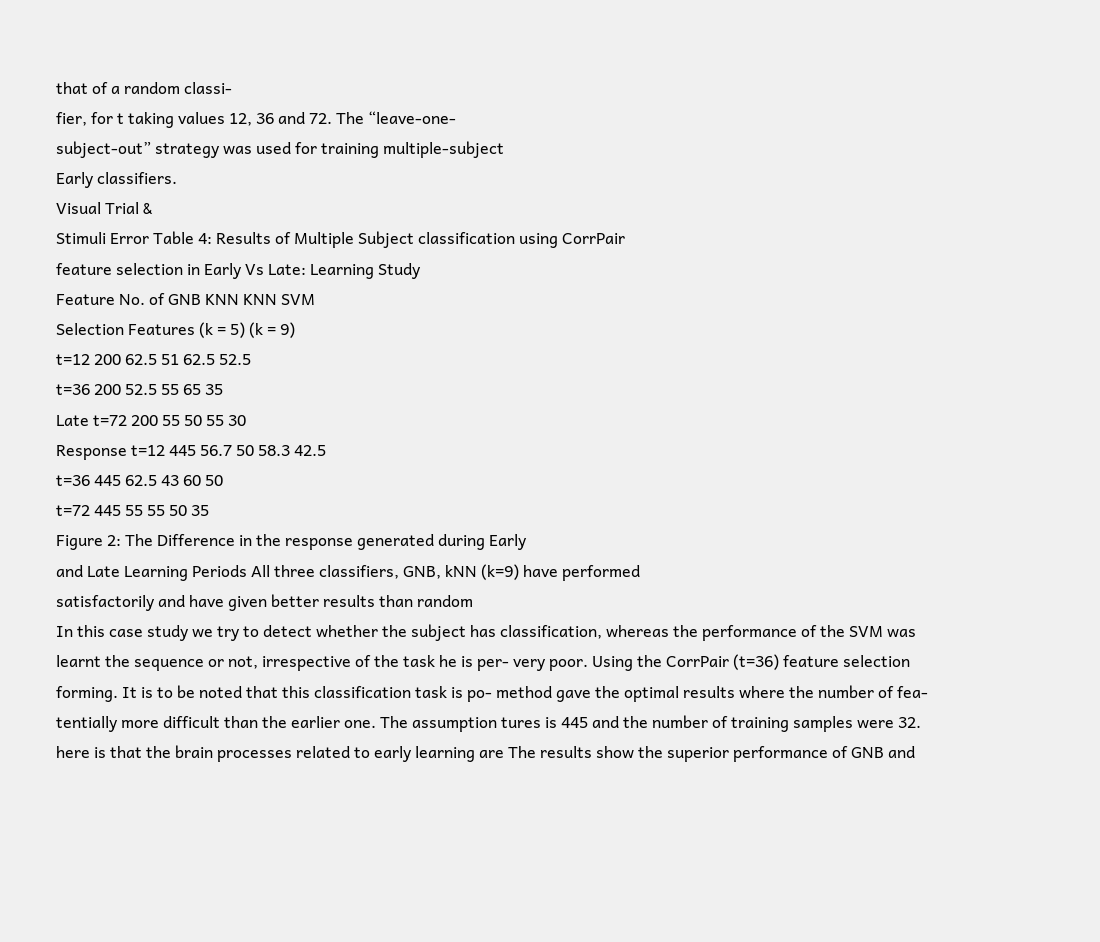that of a random classi-
fier, for t taking values 12, 36 and 72. The “leave-one-
subject-out” strategy was used for training multiple-subject
Early classifiers.
Visual Trial &
Stimuli Error Table 4: Results of Multiple Subject classification using CorrPair
feature selection in Early Vs Late: Learning Study
Feature No. of GNB KNN KNN SVM
Selection Features (k = 5) (k = 9)
t=12 200 62.5 51 62.5 52.5
t=36 200 52.5 55 65 35
Late t=72 200 55 50 55 30
Response t=12 445 56.7 50 58.3 42.5
t=36 445 62.5 43 60 50
t=72 445 55 55 50 35
Figure 2: The Difference in the response generated during Early
and Late Learning Periods All three classifiers, GNB, kNN (k=9) have performed
satisfactorily and have given better results than random
In this case study we try to detect whether the subject has classification, whereas the performance of the SVM was
learnt the sequence or not, irrespective of the task he is per- very poor. Using the CorrPair (t=36) feature selection
forming. It is to be noted that this classification task is po- method gave the optimal results where the number of fea-
tentially more difficult than the earlier one. The assumption tures is 445 and the number of training samples were 32.
here is that the brain processes related to early learning are The results show the superior performance of GNB and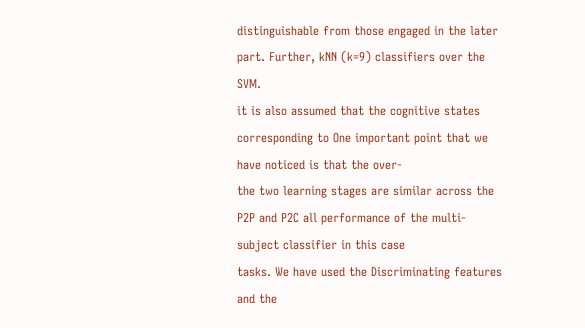distinguishable from those engaged in the later part. Further, kNN (k=9) classifiers over the SVM.
it is also assumed that the cognitive states corresponding to One important point that we have noticed is that the over-
the two learning stages are similar across the P2P and P2C all performance of the multi-subject classifier in this case
tasks. We have used the Discriminating features and the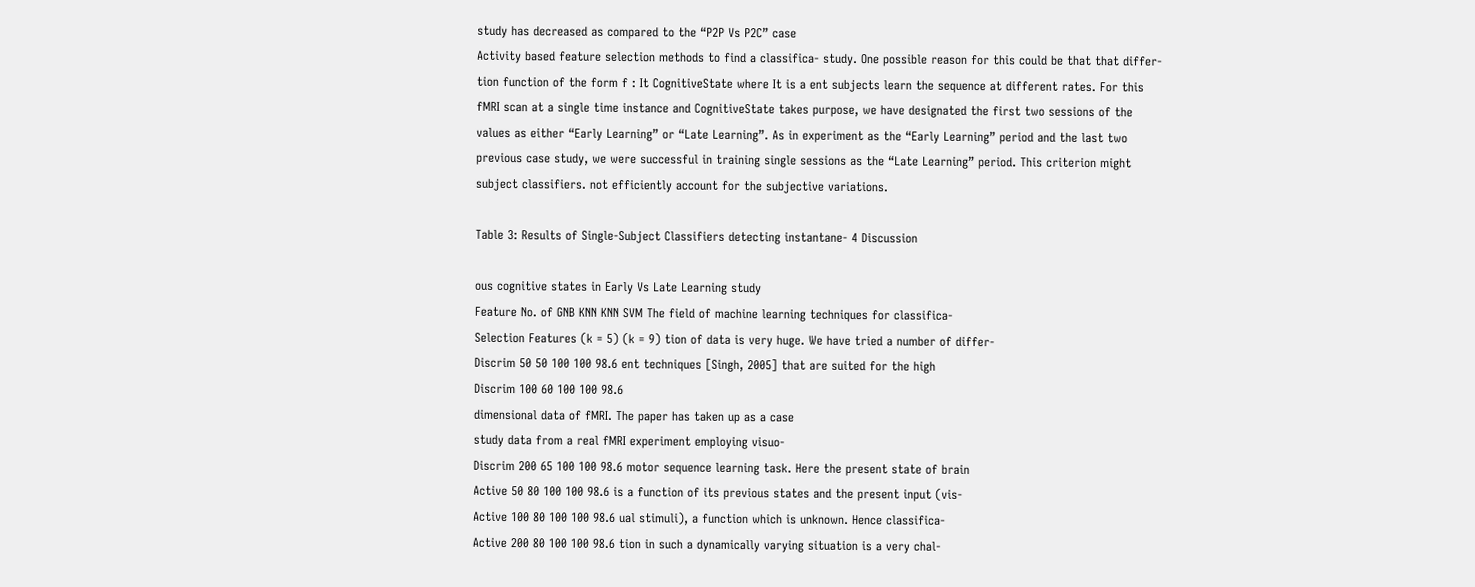study has decreased as compared to the “P2P Vs P2C” case
Activity based feature selection methods to find a classifica- study. One possible reason for this could be that that differ-
tion function of the form f : It CognitiveState where It is a ent subjects learn the sequence at different rates. For this
fMRI scan at a single time instance and CognitiveState takes purpose, we have designated the first two sessions of the
values as either “Early Learning” or “Late Learning”. As in experiment as the “Early Learning” period and the last two
previous case study, we were successful in training single sessions as the “Late Learning” period. This criterion might
subject classifiers. not efficiently account for the subjective variations.

Table 3: Results of Single-Subject Classifiers detecting instantane- 4 Discussion

ous cognitive states in Early Vs Late Learning study
Feature No. of GNB KNN KNN SVM The field of machine learning techniques for classifica-
Selection Features (k = 5) (k = 9) tion of data is very huge. We have tried a number of differ-
Discrim 50 50 100 100 98.6 ent techniques [Singh, 2005] that are suited for the high
Discrim 100 60 100 100 98.6
dimensional data of fMRI. The paper has taken up as a case
study data from a real fMRI experiment employing visuo-
Discrim 200 65 100 100 98.6 motor sequence learning task. Here the present state of brain
Active 50 80 100 100 98.6 is a function of its previous states and the present input (vis-
Active 100 80 100 100 98.6 ual stimuli), a function which is unknown. Hence classifica-
Active 200 80 100 100 98.6 tion in such a dynamically varying situation is a very chal-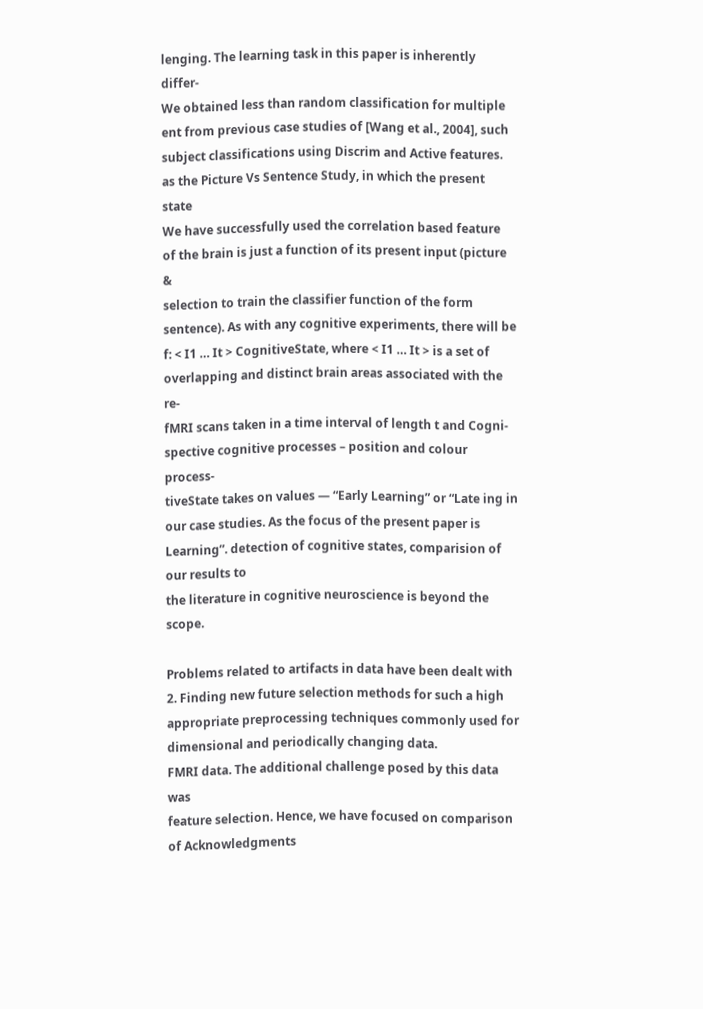lenging. The learning task in this paper is inherently differ-
We obtained less than random classification for multiple ent from previous case studies of [Wang et al., 2004], such
subject classifications using Discrim and Active features. as the Picture Vs Sentence Study, in which the present state
We have successfully used the correlation based feature of the brain is just a function of its present input (picture &
selection to train the classifier function of the form sentence). As with any cognitive experiments, there will be
f: < I1 … It > CognitiveState, where < I1 … It > is a set of overlapping and distinct brain areas associated with the re-
fMRI scans taken in a time interval of length t and Cogni- spective cognitive processes – position and colour process-
tiveState takes on values — “Early Learning” or “Late ing in our case studies. As the focus of the present paper is
Learning”. detection of cognitive states, comparision of our results to
the literature in cognitive neuroscience is beyond the scope.

Problems related to artifacts in data have been dealt with 2. Finding new future selection methods for such a high
appropriate preprocessing techniques commonly used for dimensional and periodically changing data.
FMRI data. The additional challenge posed by this data was
feature selection. Hence, we have focused on comparison of Acknowledgments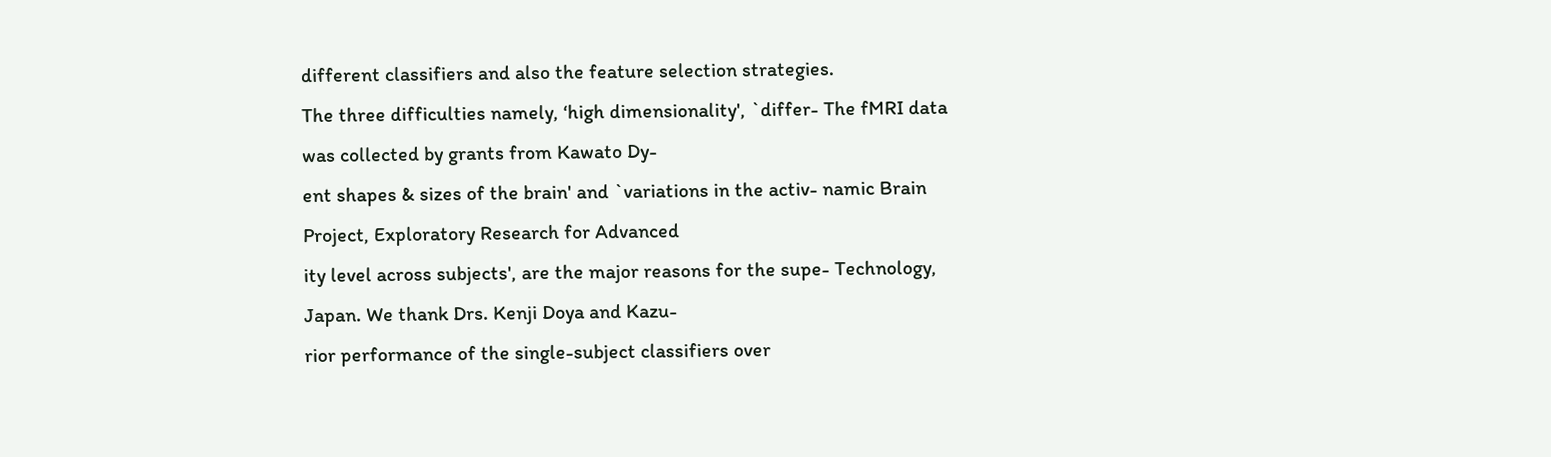different classifiers and also the feature selection strategies.
The three difficulties namely, ‘high dimensionality', `differ- The fMRI data was collected by grants from Kawato Dy-
ent shapes & sizes of the brain' and `variations in the activ- namic Brain Project, Exploratory Research for Advanced
ity level across subjects', are the major reasons for the supe- Technology, Japan. We thank Drs. Kenji Doya and Kazu-
rior performance of the single-subject classifiers over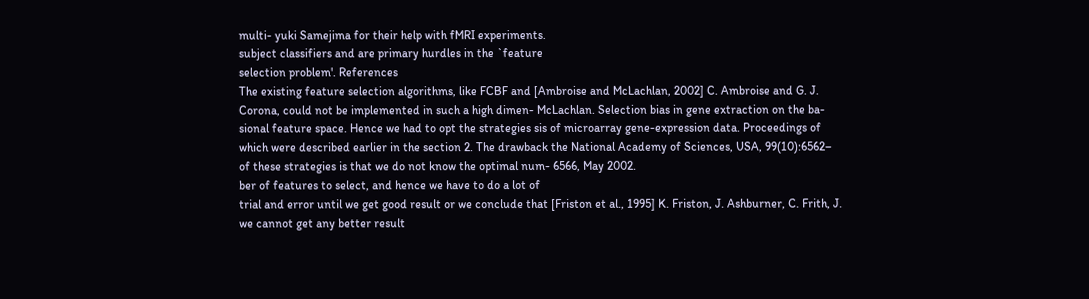multi- yuki Samejima for their help with fMRI experiments.
subject classifiers and are primary hurdles in the `feature
selection problem'. References
The existing feature selection algorithms, like FCBF and [Ambroise and McLachlan, 2002] C. Ambroise and G. J.
Corona, could not be implemented in such a high dimen- McLachlan. Selection bias in gene extraction on the ba-
sional feature space. Hence we had to opt the strategies sis of microarray gene-expression data. Proceedings of
which were described earlier in the section 2. The drawback the National Academy of Sciences, USA, 99(10):6562–
of these strategies is that we do not know the optimal num- 6566, May 2002.
ber of features to select, and hence we have to do a lot of
trial and error until we get good result or we conclude that [Friston et al., 1995] K. Friston, J. Ashburner, C. Frith, J.
we cannot get any better result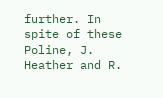further. In spite of these Poline, J. Heather and R.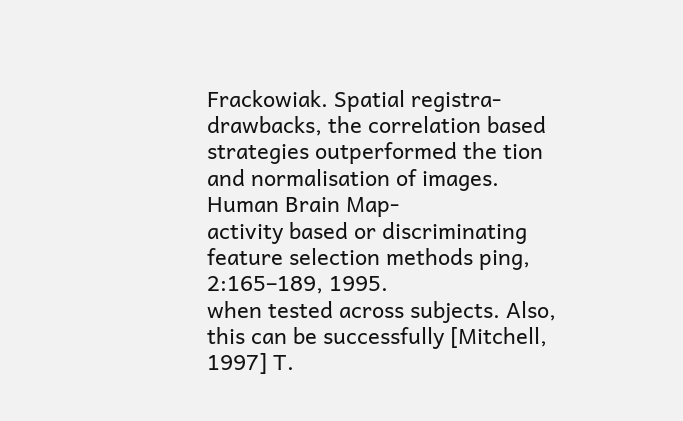Frackowiak. Spatial registra-
drawbacks, the correlation based strategies outperformed the tion and normalisation of images. Human Brain Map-
activity based or discriminating feature selection methods ping, 2:165–189, 1995.
when tested across subjects. Also, this can be successfully [Mitchell, 1997] T.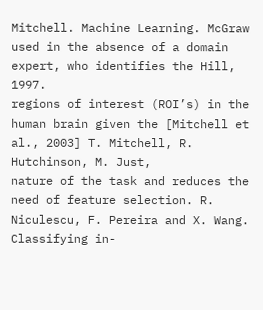Mitchell. Machine Learning. McGraw
used in the absence of a domain expert, who identifies the Hill, 1997.
regions of interest (ROI’s) in the human brain given the [Mitchell et al., 2003] T. Mitchell, R. Hutchinson, M. Just,
nature of the task and reduces the need of feature selection. R. Niculescu, F. Pereira and X. Wang. Classifying in-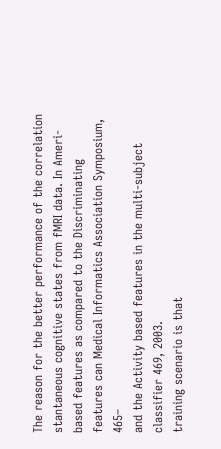The reason for the better performance of the correlation stantaneous cognitive states from fMRI data. In Ameri-
based features as compared to the Discriminating features can Medical Informatics Association Symposium, 465–
and the Activity based features in the multi-subject classifier 469, 2003.
training scenario is that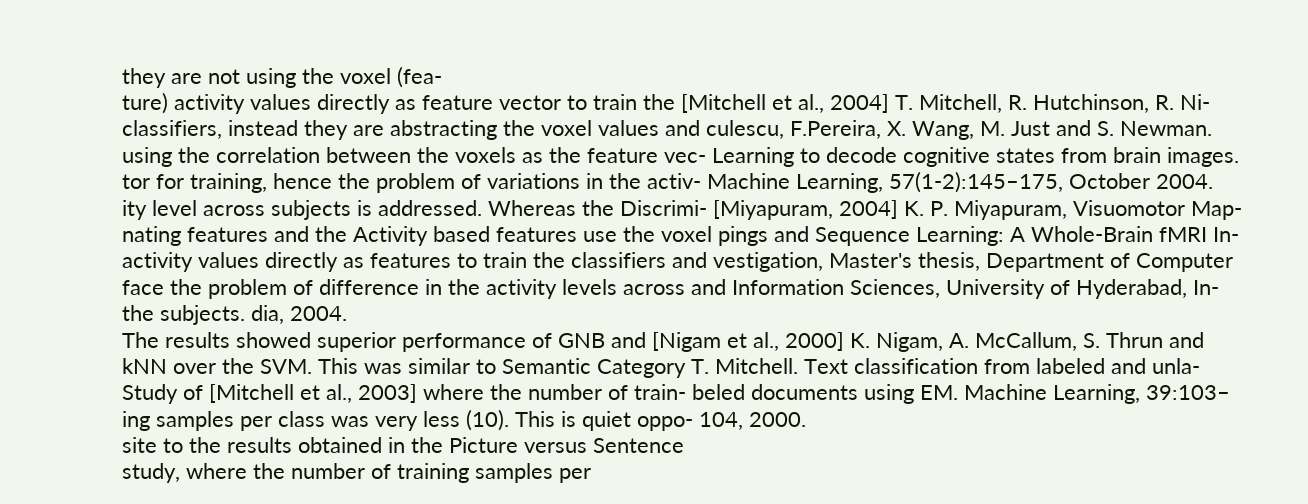they are not using the voxel (fea-
ture) activity values directly as feature vector to train the [Mitchell et al., 2004] T. Mitchell, R. Hutchinson, R. Ni-
classifiers, instead they are abstracting the voxel values and culescu, F.Pereira, X. Wang, M. Just and S. Newman.
using the correlation between the voxels as the feature vec- Learning to decode cognitive states from brain images.
tor for training, hence the problem of variations in the activ- Machine Learning, 57(1-2):145–175, October 2004.
ity level across subjects is addressed. Whereas the Discrimi- [Miyapuram, 2004] K. P. Miyapuram, Visuomotor Map-
nating features and the Activity based features use the voxel pings and Sequence Learning: A Whole-Brain fMRI In-
activity values directly as features to train the classifiers and vestigation, Master's thesis, Department of Computer
face the problem of difference in the activity levels across and Information Sciences, University of Hyderabad, In-
the subjects. dia, 2004.
The results showed superior performance of GNB and [Nigam et al., 2000] K. Nigam, A. McCallum, S. Thrun and
kNN over the SVM. This was similar to Semantic Category T. Mitchell. Text classification from labeled and unla-
Study of [Mitchell et al., 2003] where the number of train- beled documents using EM. Machine Learning, 39:103–
ing samples per class was very less (10). This is quiet oppo- 104, 2000.
site to the results obtained in the Picture versus Sentence
study, where the number of training samples per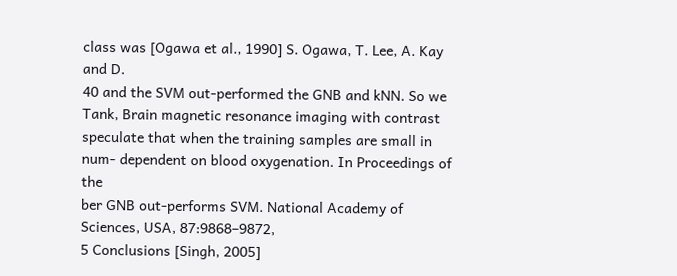class was [Ogawa et al., 1990] S. Ogawa, T. Lee, A. Kay and D.
40 and the SVM out-performed the GNB and kNN. So we Tank, Brain magnetic resonance imaging with contrast
speculate that when the training samples are small in num- dependent on blood oxygenation. In Proceedings of the
ber GNB out-performs SVM. National Academy of Sciences, USA, 87:9868–9872,
5 Conclusions [Singh, 2005]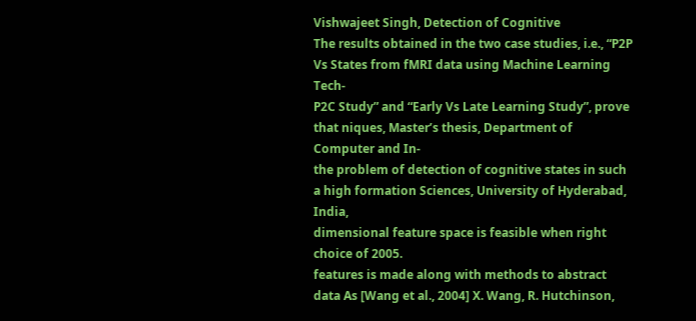Vishwajeet Singh, Detection of Cognitive
The results obtained in the two case studies, i.e., “P2P Vs States from fMRI data using Machine Learning Tech-
P2C Study” and “Early Vs Late Learning Study”, prove that niques, Master’s thesis, Department of Computer and In-
the problem of detection of cognitive states in such a high formation Sciences, University of Hyderabad, India,
dimensional feature space is feasible when right choice of 2005.
features is made along with methods to abstract data As [Wang et al., 2004] X. Wang, R. Hutchinson,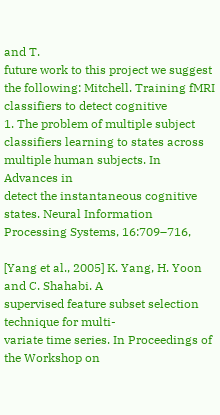and T.
future work to this project we suggest the following: Mitchell. Training fMRI classifiers to detect cognitive
1. The problem of multiple subject classifiers learning to states across multiple human subjects. In Advances in
detect the instantaneous cognitive states. Neural Information Processing Systems, 16:709–716,

[Yang et al., 2005] K. Yang, H. Yoon and C. Shahabi. A
supervised feature subset selection technique for multi-
variate time series. In Proceedings of the Workshop on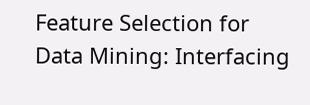Feature Selection for Data Mining: Interfacing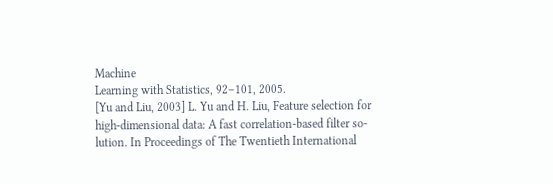Machine
Learning with Statistics, 92–101, 2005.
[Yu and Liu, 2003] L. Yu and H. Liu, Feature selection for
high-dimensional data: A fast correlation-based filter so-
lution. In Proceedings of The Twentieth International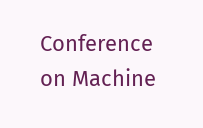Conference on Machine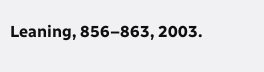Leaning, 856–863, 2003.